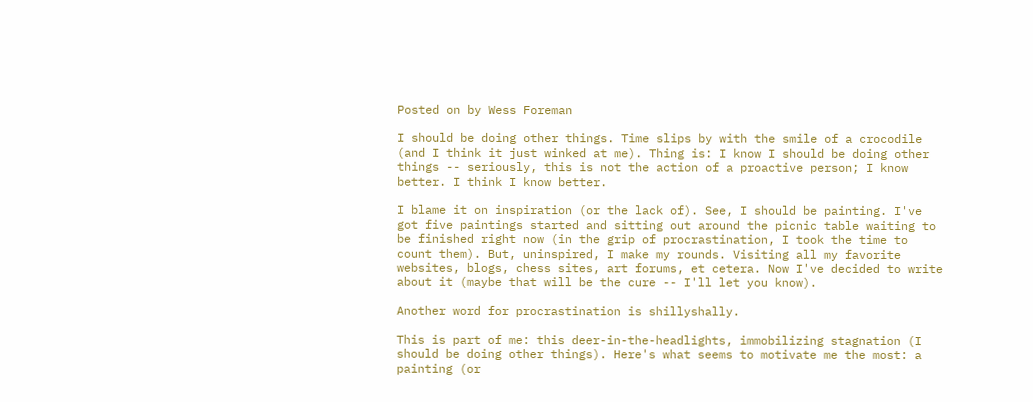Posted on by Wess Foreman

I should be doing other things. Time slips by with the smile of a crocodile (and I think it just winked at me). Thing is: I know I should be doing other things -- seriously, this is not the action of a proactive person; I know better. I think I know better.

I blame it on inspiration (or the lack of). See, I should be painting. I've got five paintings started and sitting out around the picnic table waiting to be finished right now (in the grip of procrastination, I took the time to count them). But, uninspired, I make my rounds. Visiting all my favorite websites, blogs, chess sites, art forums, et cetera. Now I've decided to write about it (maybe that will be the cure -- I'll let you know).

Another word for procrastination is shillyshally.

This is part of me: this deer-in-the-headlights, immobilizing stagnation (I should be doing other things). Here's what seems to motivate me the most: a painting (or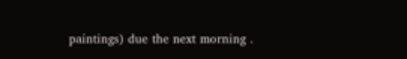paintings) due the next morning .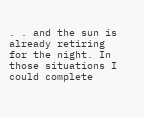. . and the sun is already retiring for the night. In those situations I could complete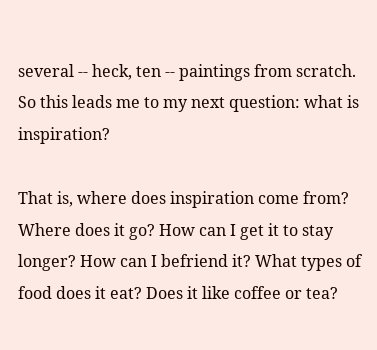several -- heck, ten -- paintings from scratch. So this leads me to my next question: what is inspiration?

That is, where does inspiration come from? Where does it go? How can I get it to stay longer? How can I befriend it? What types of food does it eat? Does it like coffee or tea?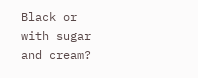Black or with sugar and cream?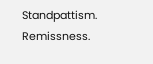Standpattism. Remissness.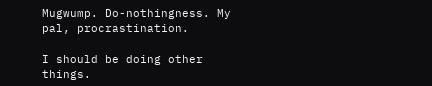Mugwump. Do-nothingness. My pal, procrastination.

I should be doing other things.